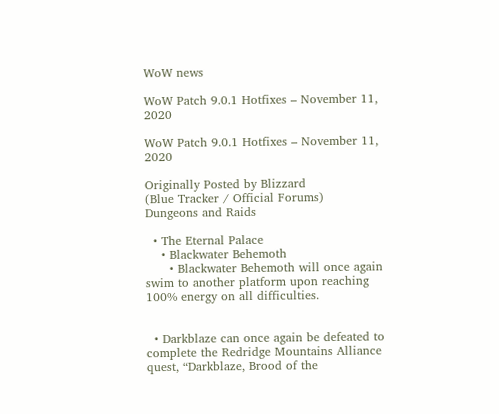WoW news

WoW Patch 9.0.1 Hotfixes – November 11, 2020

WoW Patch 9.0.1 Hotfixes – November 11, 2020

Originally Posted by Blizzard
(Blue Tracker / Official Forums)
Dungeons and Raids

  • The Eternal Palace
    • Blackwater Behemoth
      • Blackwater Behemoth will once again swim to another platform upon reaching 100% energy on all difficulties.


  • Darkblaze can once again be defeated to complete the Redridge Mountains Alliance quest, “Darkblaze, Brood of the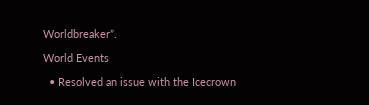Worldbreaker”.

World Events

  • Resolved an issue with the Icecrown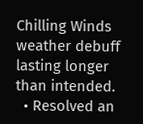Chilling Winds weather debuff lasting longer than intended.
  • Resolved an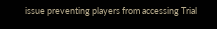issue preventing players from accessing Trial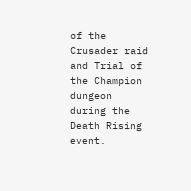of the Crusader raid and Trial of the Champion dungeon during the Death Rising event.